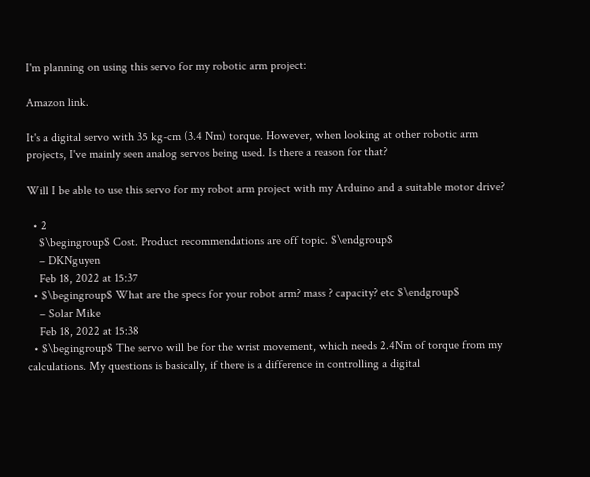I'm planning on using this servo for my robotic arm project:

Amazon link.

It's a digital servo with 35 kg-cm (3.4 Nm) torque. However, when looking at other robotic arm projects, I've mainly seen analog servos being used. Is there a reason for that?

Will I be able to use this servo for my robot arm project with my Arduino and a suitable motor drive?

  • 2
    $\begingroup$ Cost. Product recommendations are off topic. $\endgroup$
    – DKNguyen
    Feb 18, 2022 at 15:37
  • $\begingroup$ What are the specs for your robot arm? mass ? capacity? etc $\endgroup$
    – Solar Mike
    Feb 18, 2022 at 15:38
  • $\begingroup$ The servo will be for the wrist movement, which needs 2.4Nm of torque from my calculations. My questions is basically, if there is a difference in controlling a digital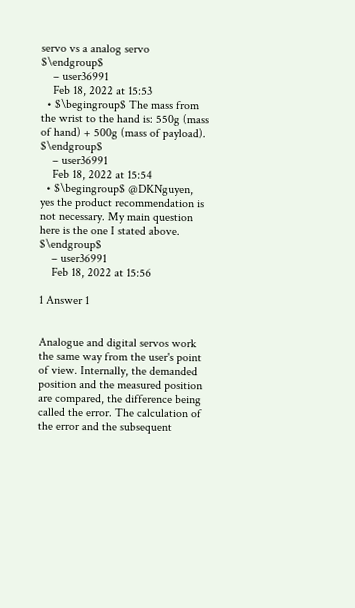servo vs a analog servo $\endgroup$
    – user36991
    Feb 18, 2022 at 15:53
  • $\begingroup$ The mass from the wrist to the hand is: 550g (mass of hand) + 500g (mass of payload). $\endgroup$
    – user36991
    Feb 18, 2022 at 15:54
  • $\begingroup$ @DKNguyen, yes the product recommendation is not necessary. My main question here is the one I stated above. $\endgroup$
    – user36991
    Feb 18, 2022 at 15:56

1 Answer 1


Analogue and digital servos work the same way from the user's point of view. Internally, the demanded position and the measured position are compared, the difference being called the error. The calculation of the error and the subsequent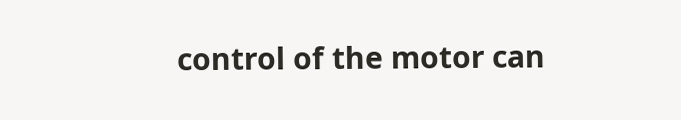control of the motor can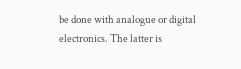be done with analogue or digital electronics. The latter is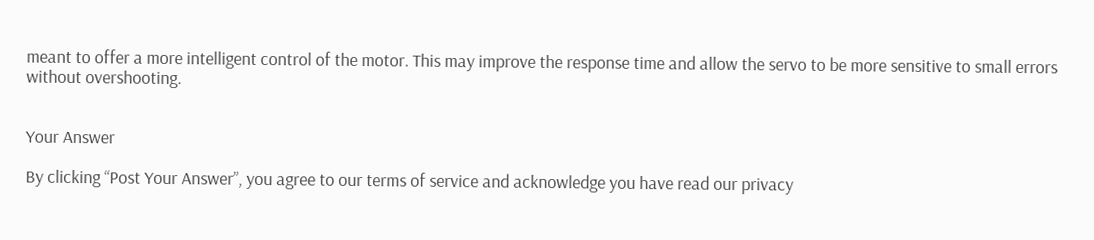meant to offer a more intelligent control of the motor. This may improve the response time and allow the servo to be more sensitive to small errors without overshooting.


Your Answer

By clicking “Post Your Answer”, you agree to our terms of service and acknowledge you have read our privacy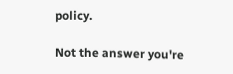policy.

Not the answer you're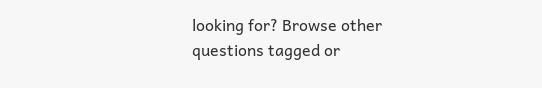looking for? Browse other questions tagged or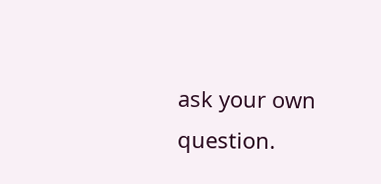ask your own question.